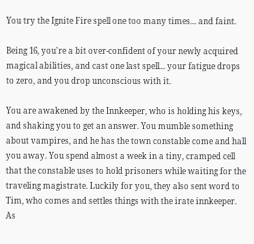You try the Ignite Fire spell one too many times... and faint.

Being 16, you're a bit over-confident of your newly acquired magical abilities, and cast one last spell... your fatigue drops to zero, and you drop unconscious with it.

You are awakened by the Innkeeper, who is holding his keys, and shaking you to get an answer. You mumble something about vampires, and he has the town constable come and hall you away. You spend almost a week in a tiny, cramped cell that the constable uses to hold prisoners while waiting for the traveling magistrate. Luckily for you, they also sent word to Tim, who comes and settles things with the irate innkeeper. As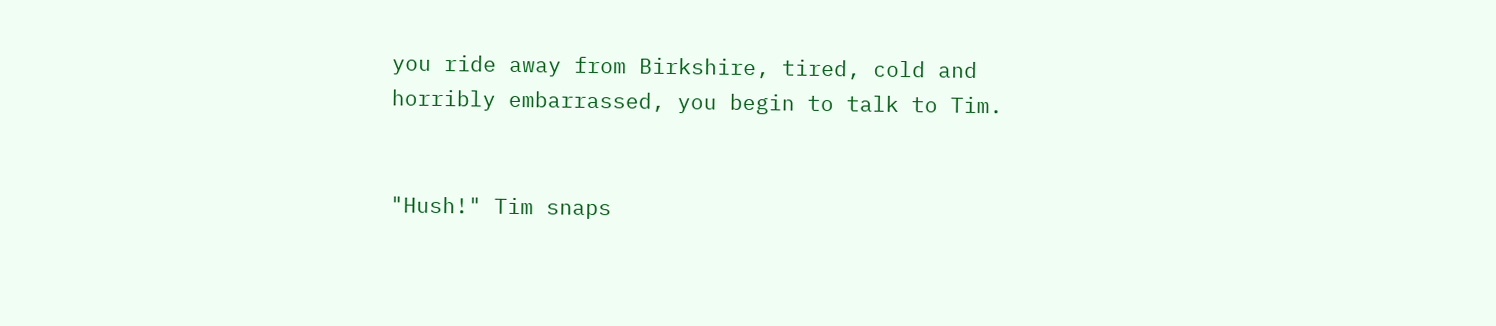you ride away from Birkshire, tired, cold and horribly embarrassed, you begin to talk to Tim.


"Hush!" Tim snaps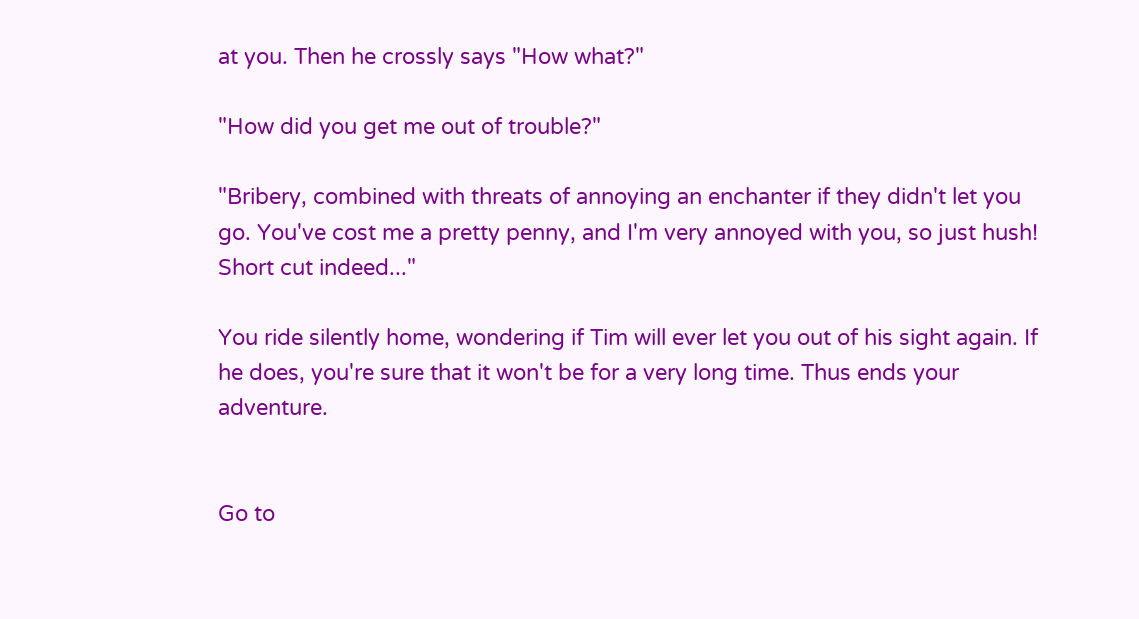at you. Then he crossly says "How what?"

"How did you get me out of trouble?"

"Bribery, combined with threats of annoying an enchanter if they didn't let you go. You've cost me a pretty penny, and I'm very annoyed with you, so just hush! Short cut indeed..."

You ride silently home, wondering if Tim will ever let you out of his sight again. If he does, you're sure that it won't be for a very long time. Thus ends your adventure.


Go to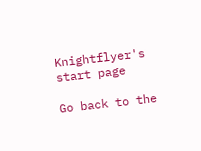Knightflyer's start page

Go back to the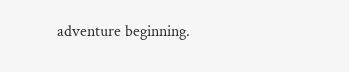adventure beginning.